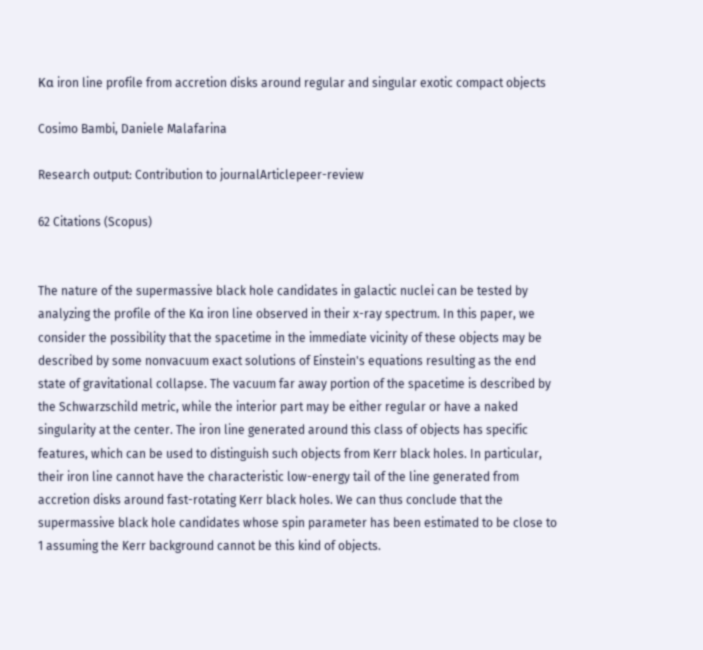Kα iron line profile from accretion disks around regular and singular exotic compact objects

Cosimo Bambi, Daniele Malafarina

Research output: Contribution to journalArticlepeer-review

62 Citations (Scopus)


The nature of the supermassive black hole candidates in galactic nuclei can be tested by analyzing the profile of the Kα iron line observed in their x-ray spectrum. In this paper, we consider the possibility that the spacetime in the immediate vicinity of these objects may be described by some nonvacuum exact solutions of Einstein's equations resulting as the end state of gravitational collapse. The vacuum far away portion of the spacetime is described by the Schwarzschild metric, while the interior part may be either regular or have a naked singularity at the center. The iron line generated around this class of objects has specific features, which can be used to distinguish such objects from Kerr black holes. In particular, their iron line cannot have the characteristic low-energy tail of the line generated from accretion disks around fast-rotating Kerr black holes. We can thus conclude that the supermassive black hole candidates whose spin parameter has been estimated to be close to 1 assuming the Kerr background cannot be this kind of objects.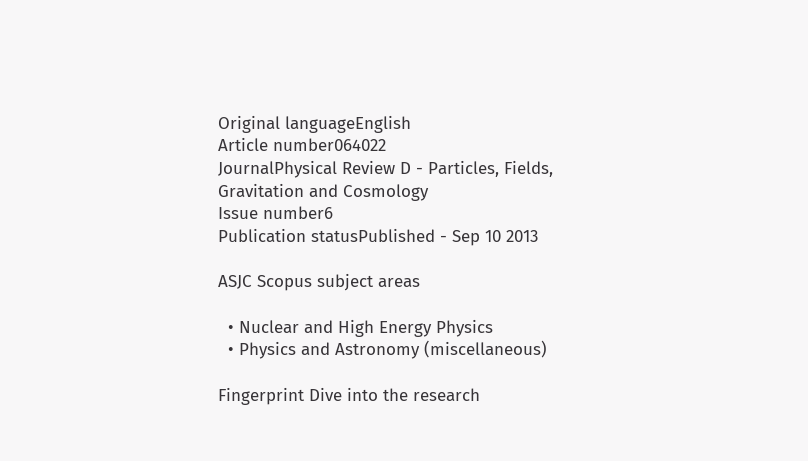Original languageEnglish
Article number064022
JournalPhysical Review D - Particles, Fields, Gravitation and Cosmology
Issue number6
Publication statusPublished - Sep 10 2013

ASJC Scopus subject areas

  • Nuclear and High Energy Physics
  • Physics and Astronomy (miscellaneous)

Fingerprint Dive into the research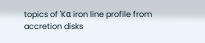topics of 'Kα iron line profile from accretion disks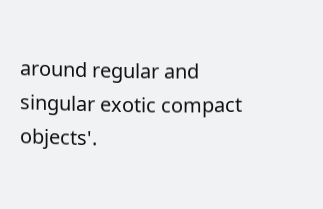around regular and singular exotic compact objects'.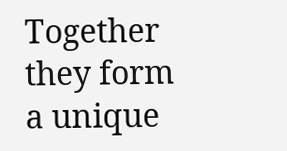Together they form a unique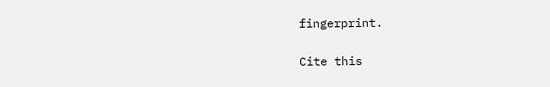fingerprint.

Cite this